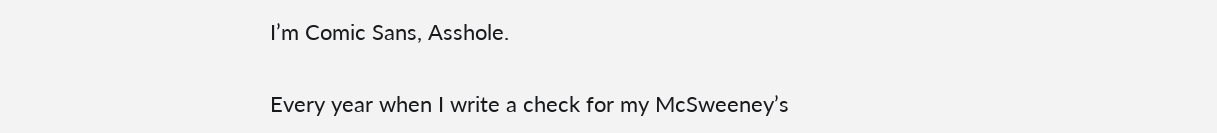I’m Comic Sans, Asshole.


Every year when I write a check for my McSweeney’s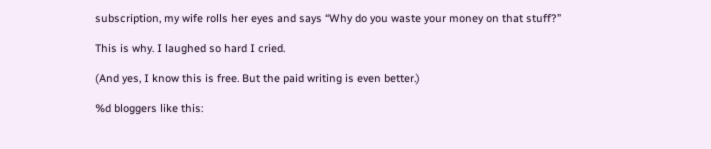subscription, my wife rolls her eyes and says “Why do you waste your money on that stuff?”

This is why. I laughed so hard I cried.

(And yes, I know this is free. But the paid writing is even better.)

%d bloggers like this: